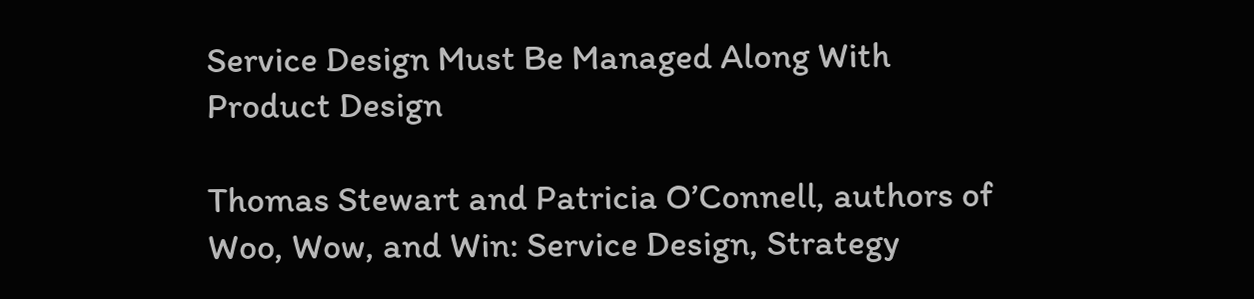Service Design Must Be Managed Along With Product Design

Thomas Stewart and Patricia O’Connell, authors of Woo, Wow, and Win: Service Design, Strategy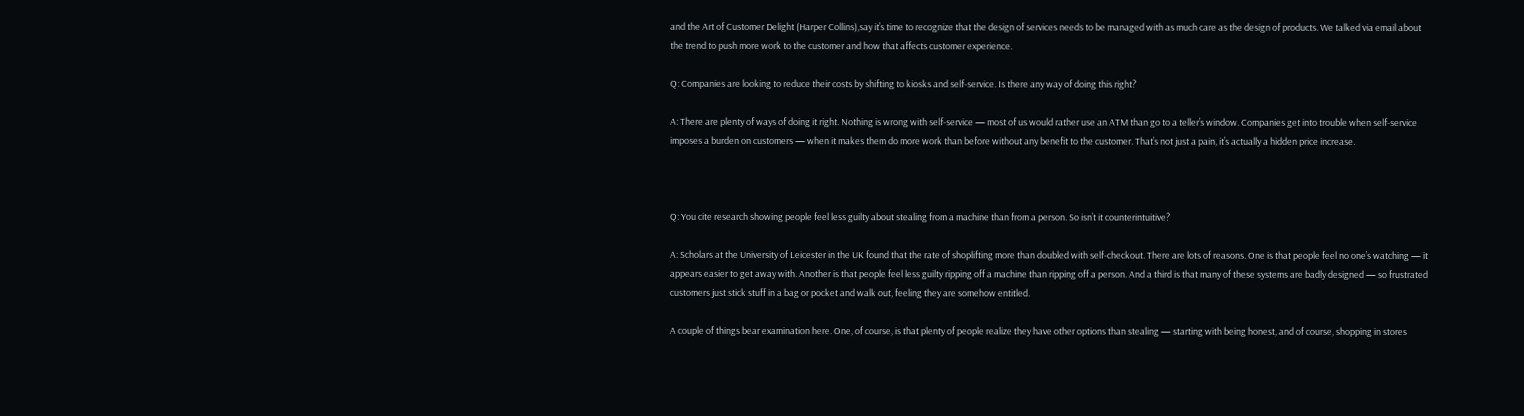and the Art of Customer Delight (Harper Collins),say it’s time to recognize that the design of services needs to be managed with as much care as the design of products. We talked via email about the trend to push more work to the customer and how that affects customer experience.

Q: Companies are looking to reduce their costs by shifting to kiosks and self-service. Is there any way of doing this right?

A: There are plenty of ways of doing it right. Nothing is wrong with self-service — most of us would rather use an ATM than go to a teller’s window. Companies get into trouble when self-service imposes a burden on customers — when it makes them do more work than before without any benefit to the customer. That’s not just a pain, it’s actually a hidden price increase.



Q: You cite research showing people feel less guilty about stealing from a machine than from a person. So isn’t it counterintuitive?

A: Scholars at the University of Leicester in the UK found that the rate of shoplifting more than doubled with self-checkout. There are lots of reasons. One is that people feel no one’s watching — it appears easier to get away with. Another is that people feel less guilty ripping off a machine than ripping off a person. And a third is that many of these systems are badly designed — so frustrated customers just stick stuff in a bag or pocket and walk out, feeling they are somehow entitled.

A couple of things bear examination here. One, of course, is that plenty of people realize they have other options than stealing — starting with being honest, and of course, shopping in stores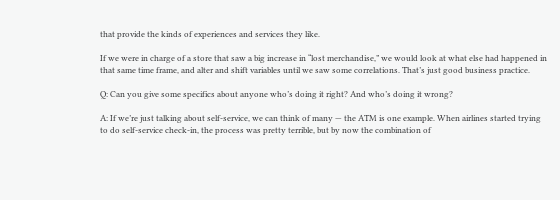that provide the kinds of experiences and services they like.

If we were in charge of a store that saw a big increase in “lost merchandise,” we would look at what else had happened in that same time frame, and alter and shift variables until we saw some correlations. That’s just good business practice.

Q: Can you give some specifics about anyone who’s doing it right? And who’s doing it wrong?

A: If we’re just talking about self-service, we can think of many — the ATM is one example. When airlines started trying to do self-service check-in, the process was pretty terrible, but by now the combination of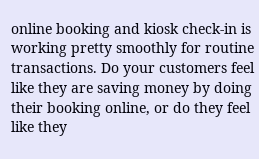online booking and kiosk check-in is working pretty smoothly for routine transactions. Do your customers feel like they are saving money by doing their booking online, or do they feel like they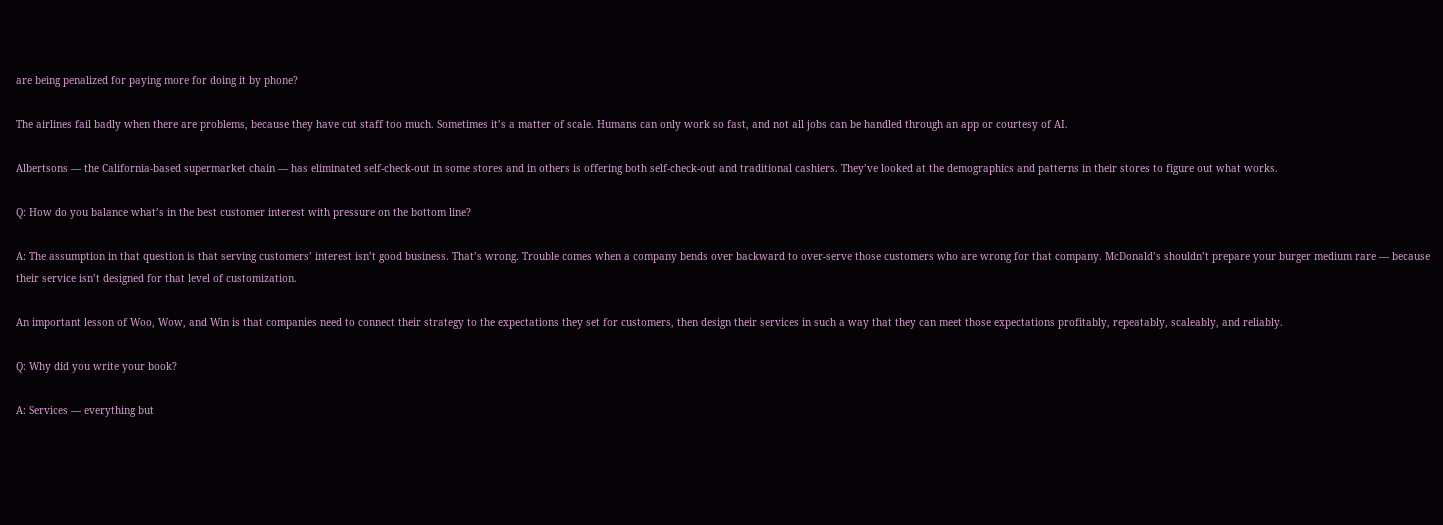are being penalized for paying more for doing it by phone?

The airlines fail badly when there are problems, because they have cut staff too much. Sometimes it’s a matter of scale. Humans can only work so fast, and not all jobs can be handled through an app or courtesy of AI.

Albertsons — the California-based supermarket chain — has eliminated self-check-out in some stores and in others is offering both self-check-out and traditional cashiers. They’ve looked at the demographics and patterns in their stores to figure out what works.

Q: How do you balance what’s in the best customer interest with pressure on the bottom line?

A: The assumption in that question is that serving customers’ interest isn’t good business. That’s wrong. Trouble comes when a company bends over backward to over-serve those customers who are wrong for that company. McDonald’s shouldn’t prepare your burger medium rare — because their service isn’t designed for that level of customization.

An important lesson of Woo, Wow, and Win is that companies need to connect their strategy to the expectations they set for customers, then design their services in such a way that they can meet those expectations profitably, repeatably, scaleably, and reliably.

Q: Why did you write your book?

A: Services — everything but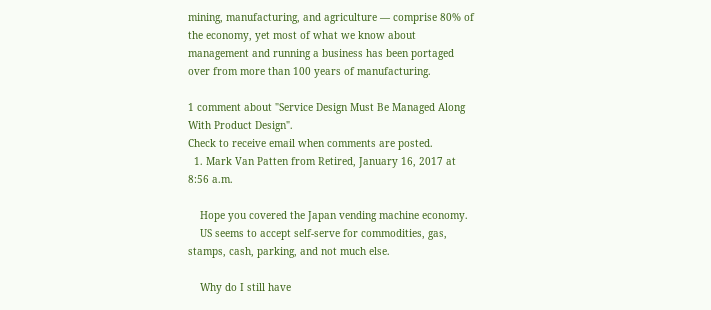mining, manufacturing, and agriculture — comprise 80% of the economy, yet most of what we know about management and running a business has been portaged over from more than 100 years of manufacturing.

1 comment about "Service Design Must Be Managed Along With Product Design".
Check to receive email when comments are posted.
  1. Mark Van Patten from Retired, January 16, 2017 at 8:56 a.m.

    Hope you covered the Japan vending machine economy.
    US seems to accept self-serve for commodities, gas, stamps, cash, parking, and not much else.

    Why do I still have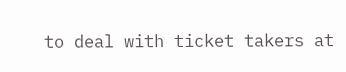to deal with ticket takers at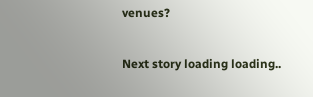venues?

Next story loading loading..